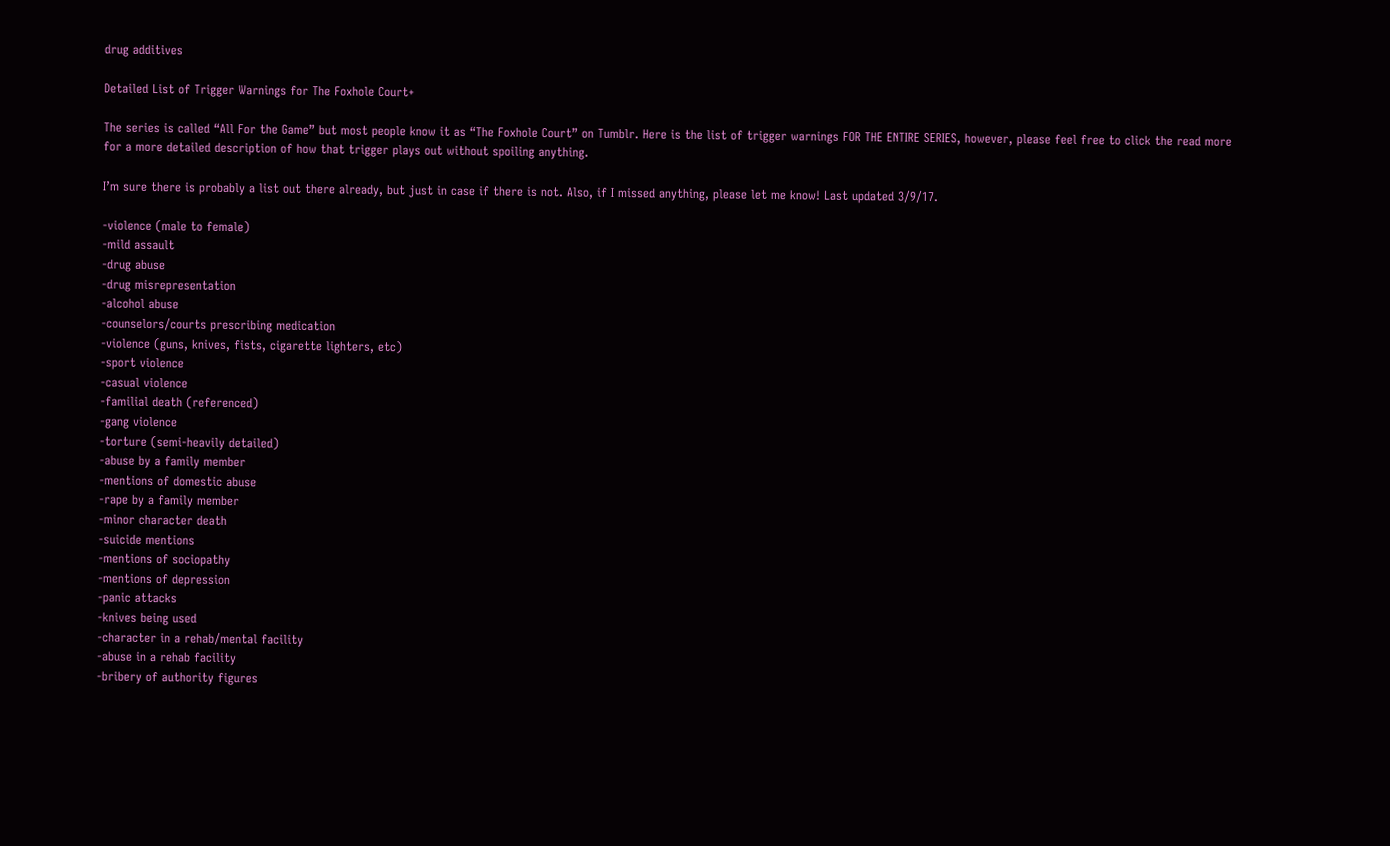drug additives

Detailed List of Trigger Warnings for The Foxhole Court+

The series is called “All For the Game” but most people know it as “The Foxhole Court” on Tumblr. Here is the list of trigger warnings FOR THE ENTIRE SERIES, however, please feel free to click the read more for a more detailed description of how that trigger plays out without spoiling anything.

I’m sure there is probably a list out there already, but just in case if there is not. Also, if I missed anything, please let me know! Last updated 3/9/17.

-violence (male to female)
-mild assault
-drug abuse
-drug misrepresentation
-alcohol abuse
-counselors/courts prescribing medication
-violence (guns, knives, fists, cigarette lighters, etc)
-sport violence
-casual violence
-familial death (referenced)
-gang violence
-torture (semi-heavily detailed)
-abuse by a family member
-mentions of domestic abuse
-rape by a family member
-minor character death
-suicide mentions
-mentions of sociopathy
-mentions of depression
-panic attacks
-knives being used
-character in a rehab/mental facility
-abuse in a rehab facility
-bribery of authority figures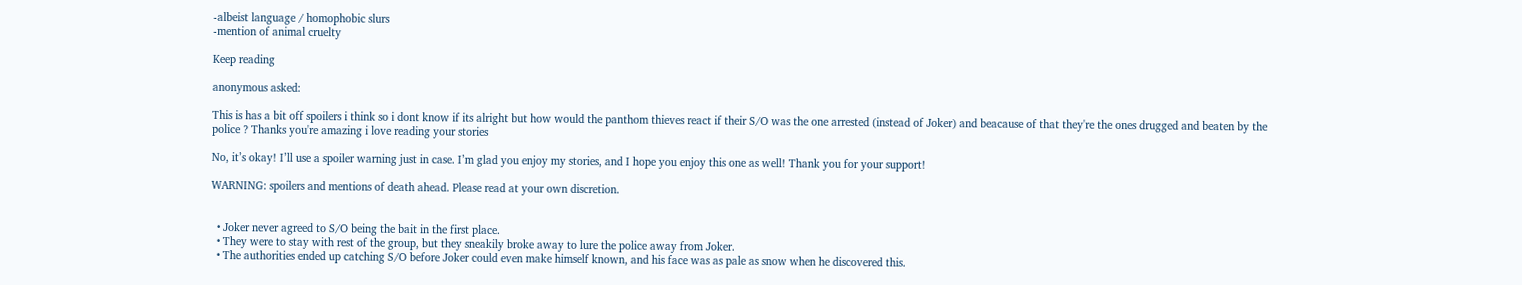-albeist language / homophobic slurs
-mention of animal cruelty

Keep reading

anonymous asked:

This is has a bit off spoilers i think so i dont know if its alright but how would the panthom thieves react if their S/O was the one arrested (instead of Joker) and beacause of that they're the ones drugged and beaten by the police ? Thanks you're amazing i love reading your stories

No, it’s okay! I’ll use a spoiler warning just in case. I’m glad you enjoy my stories, and I hope you enjoy this one as well! Thank you for your support!

WARNING: spoilers and mentions of death ahead. Please read at your own discretion.


  • Joker never agreed to S/O being the bait in the first place.
  • They were to stay with rest of the group, but they sneakily broke away to lure the police away from Joker.
  • The authorities ended up catching S/O before Joker could even make himself known, and his face was as pale as snow when he discovered this.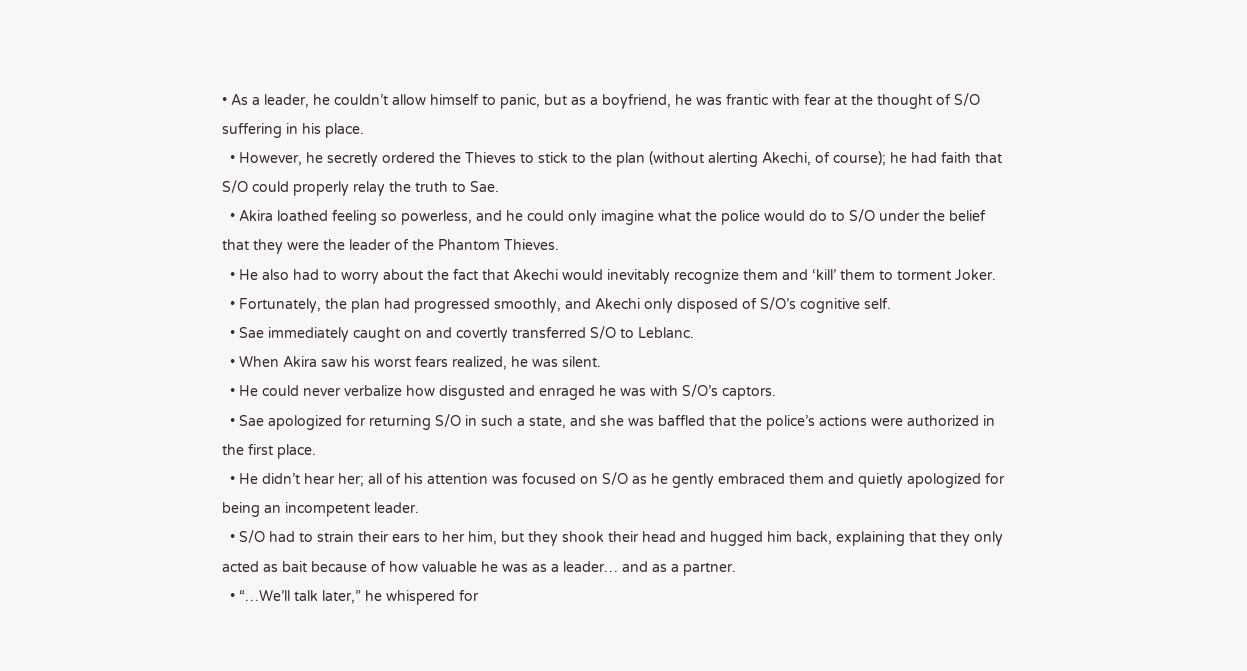• As a leader, he couldn’t allow himself to panic, but as a boyfriend, he was frantic with fear at the thought of S/O suffering in his place.
  • However, he secretly ordered the Thieves to stick to the plan (without alerting Akechi, of course); he had faith that S/O could properly relay the truth to Sae.
  • Akira loathed feeling so powerless, and he could only imagine what the police would do to S/O under the belief that they were the leader of the Phantom Thieves.
  • He also had to worry about the fact that Akechi would inevitably recognize them and ‘kill’ them to torment Joker.
  • Fortunately, the plan had progressed smoothly, and Akechi only disposed of S/O’s cognitive self.
  • Sae immediately caught on and covertly transferred S/O to Leblanc.
  • When Akira saw his worst fears realized, he was silent.
  • He could never verbalize how disgusted and enraged he was with S/O’s captors.
  • Sae apologized for returning S/O in such a state, and she was baffled that the police’s actions were authorized in the first place.
  • He didn’t hear her; all of his attention was focused on S/O as he gently embraced them and quietly apologized for being an incompetent leader.
  • S/O had to strain their ears to her him, but they shook their head and hugged him back, explaining that they only acted as bait because of how valuable he was as a leader… and as a partner.
  • “…We’ll talk later,” he whispered for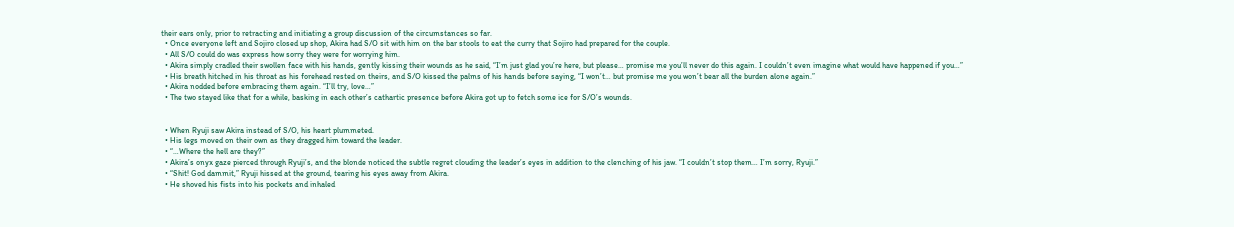their ears only, prior to retracting and initiating a group discussion of the circumstances so far.
  • Once everyone left and Sojiro closed up shop, Akira had S/O sit with him on the bar stools to eat the curry that Sojiro had prepared for the couple.
  • All S/O could do was express how sorry they were for worrying him.
  • Akira simply cradled their swollen face with his hands, gently kissing their wounds as he said, “I’m just glad you’re here, but please… promise me you’ll never do this again. I couldn’t even imagine what would have happened if you…”
  • His breath hitched in his throat as his forehead rested on theirs, and S/O kissed the palms of his hands before saying, “I won’t… but promise me you won’t bear all the burden alone again.”
  • Akira nodded before embracing them again. “I’ll try, love…”
  • The two stayed like that for a while, basking in each other’s cathartic presence before Akira got up to fetch some ice for S/O’s wounds.


  • When Ryuji saw Akira instead of S/O, his heart plummeted.
  • His legs moved on their own as they dragged him toward the leader.
  • “…Where the hell are they?”
  • Akira’s onyx gaze pierced through Ryuji’s, and the blonde noticed the subtle regret clouding the leader’s eyes in addition to the clenching of his jaw. “I couldn’t stop them… I’m sorry, Ryuji.”
  • “Shit! God dammit,” Ryuji hissed at the ground, tearing his eyes away from Akira.
  • He shoved his fists into his pockets and inhaled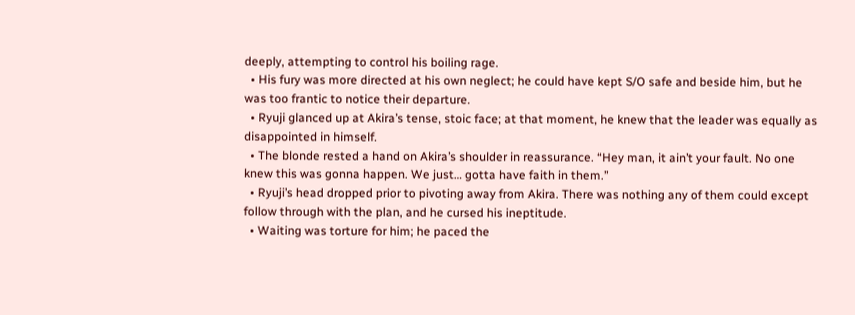deeply, attempting to control his boiling rage.
  • His fury was more directed at his own neglect; he could have kept S/O safe and beside him, but he was too frantic to notice their departure.
  • Ryuji glanced up at Akira’s tense, stoic face; at that moment, he knew that the leader was equally as disappointed in himself.
  • The blonde rested a hand on Akira’s shoulder in reassurance. “Hey man, it ain’t your fault. No one knew this was gonna happen. We just… gotta have faith in them.”
  • Ryuji’s head dropped prior to pivoting away from Akira. There was nothing any of them could except follow through with the plan, and he cursed his ineptitude.
  • Waiting was torture for him; he paced the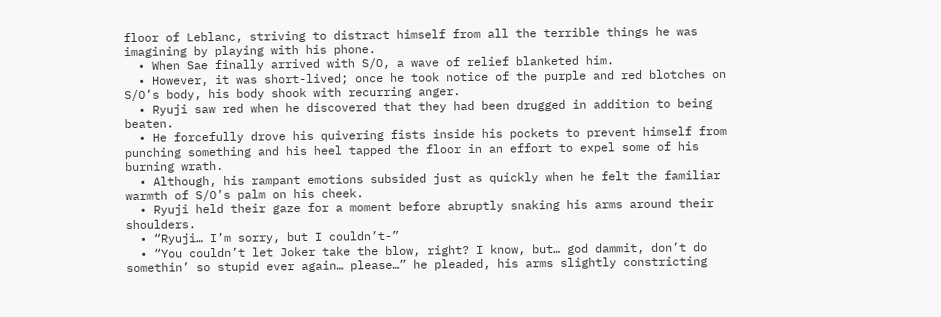floor of Leblanc, striving to distract himself from all the terrible things he was imagining by playing with his phone.
  • When Sae finally arrived with S/O, a wave of relief blanketed him.
  • However, it was short-lived; once he took notice of the purple and red blotches on S/O’s body, his body shook with recurring anger.
  • Ryuji saw red when he discovered that they had been drugged in addition to being beaten.
  • He forcefully drove his quivering fists inside his pockets to prevent himself from punching something and his heel tapped the floor in an effort to expel some of his burning wrath.
  • Although, his rampant emotions subsided just as quickly when he felt the familiar warmth of S/O’s palm on his cheek.
  • Ryuji held their gaze for a moment before abruptly snaking his arms around their shoulders.
  • “Ryuji… I’m sorry, but I couldn’t-”
  • “You couldn’t let Joker take the blow, right? I know, but… god dammit, don’t do somethin’ so stupid ever again… please…” he pleaded, his arms slightly constricting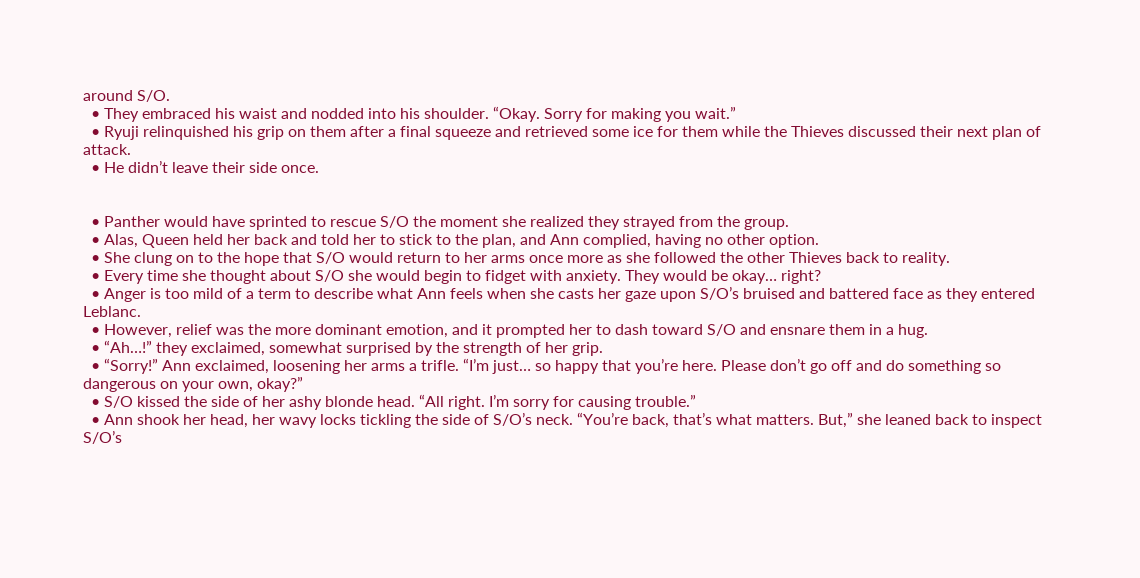around S/O.
  • They embraced his waist and nodded into his shoulder. “Okay. Sorry for making you wait.”
  • Ryuji relinquished his grip on them after a final squeeze and retrieved some ice for them while the Thieves discussed their next plan of attack.
  • He didn’t leave their side once.


  • Panther would have sprinted to rescue S/O the moment she realized they strayed from the group.
  • Alas, Queen held her back and told her to stick to the plan, and Ann complied, having no other option.
  • She clung on to the hope that S/O would return to her arms once more as she followed the other Thieves back to reality.
  • Every time she thought about S/O she would begin to fidget with anxiety. They would be okay… right?
  • Anger is too mild of a term to describe what Ann feels when she casts her gaze upon S/O’s bruised and battered face as they entered Leblanc.
  • However, relief was the more dominant emotion, and it prompted her to dash toward S/O and ensnare them in a hug.
  • “Ah…!” they exclaimed, somewhat surprised by the strength of her grip.
  • “Sorry!” Ann exclaimed, loosening her arms a trifle. “I’m just… so happy that you’re here. Please don’t go off and do something so dangerous on your own, okay?”
  • S/O kissed the side of her ashy blonde head. “All right. I’m sorry for causing trouble.”
  • Ann shook her head, her wavy locks tickling the side of S/O’s neck. “You’re back, that’s what matters. But,” she leaned back to inspect S/O’s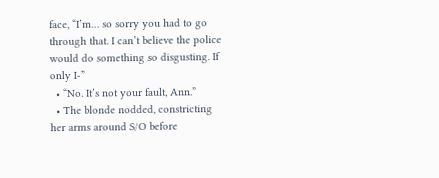face, “I’m… so sorry you had to go through that. I can’t believe the police would do something so disgusting. If only I-”
  • “No. It’s not your fault, Ann.”
  • The blonde nodded, constricting her arms around S/O before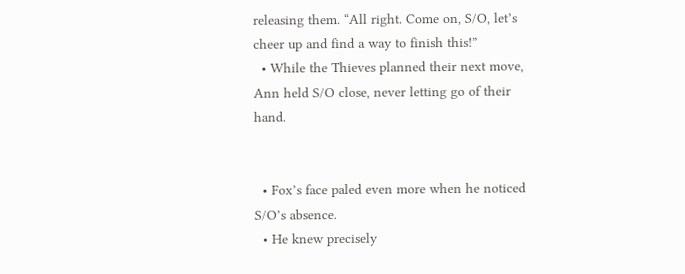releasing them. “All right. Come on, S/O, let’s cheer up and find a way to finish this!”
  • While the Thieves planned their next move, Ann held S/O close, never letting go of their hand.


  • Fox’s face paled even more when he noticed S/O’s absence.
  • He knew precisely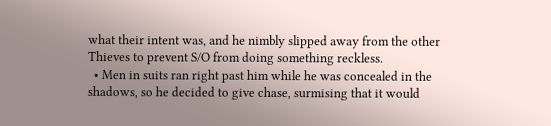what their intent was, and he nimbly slipped away from the other Thieves to prevent S/O from doing something reckless.
  • Men in suits ran right past him while he was concealed in the shadows, so he decided to give chase, surmising that it would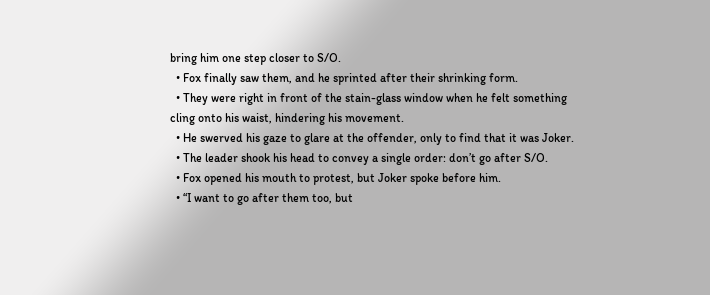bring him one step closer to S/O.
  • Fox finally saw them, and he sprinted after their shrinking form.
  • They were right in front of the stain-glass window when he felt something cling onto his waist, hindering his movement.
  • He swerved his gaze to glare at the offender, only to find that it was Joker.
  • The leader shook his head to convey a single order: don’t go after S/O.
  • Fox opened his mouth to protest, but Joker spoke before him.
  • “I want to go after them too, but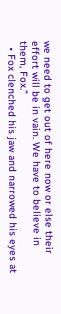we need to get out of here now or else their effort will be in vain. We have to believe in them, Fox.”
  • Fox clenched his jaw and narrowed his eyes at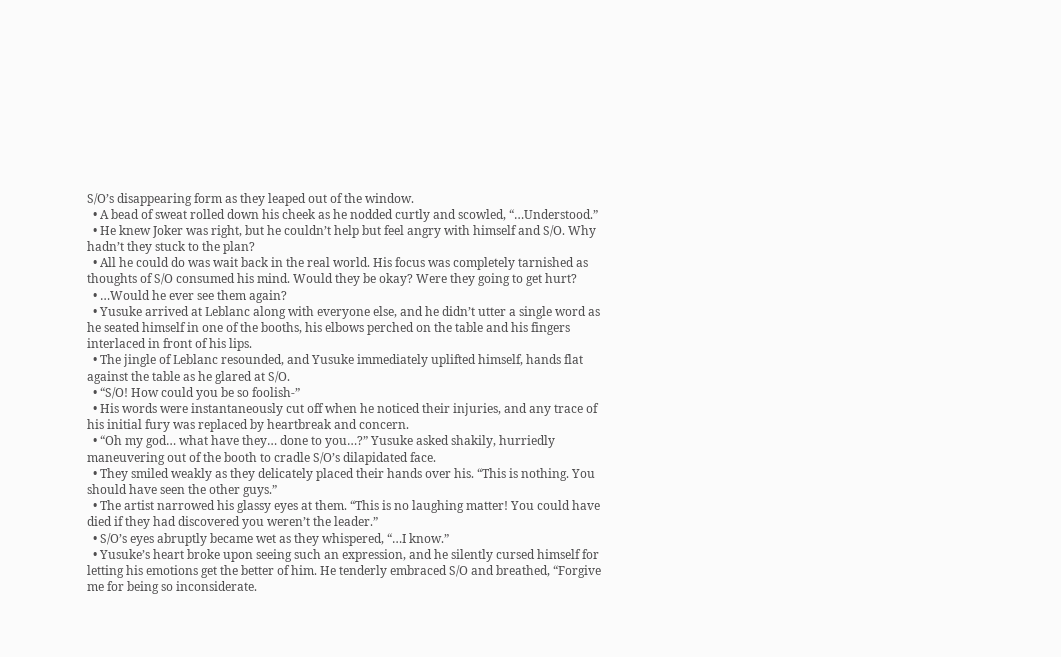S/O’s disappearing form as they leaped out of the window.
  • A bead of sweat rolled down his cheek as he nodded curtly and scowled, “…Understood.”
  • He knew Joker was right, but he couldn’t help but feel angry with himself and S/O. Why hadn’t they stuck to the plan?
  • All he could do was wait back in the real world. His focus was completely tarnished as thoughts of S/O consumed his mind. Would they be okay? Were they going to get hurt?
  • …Would he ever see them again?
  • Yusuke arrived at Leblanc along with everyone else, and he didn’t utter a single word as he seated himself in one of the booths, his elbows perched on the table and his fingers interlaced in front of his lips.
  • The jingle of Leblanc resounded, and Yusuke immediately uplifted himself, hands flat against the table as he glared at S/O.
  • “S/O! How could you be so foolish-”
  • His words were instantaneously cut off when he noticed their injuries, and any trace of his initial fury was replaced by heartbreak and concern.
  • “Oh my god… what have they… done to you…?” Yusuke asked shakily, hurriedly maneuvering out of the booth to cradle S/O’s dilapidated face.
  • They smiled weakly as they delicately placed their hands over his. “This is nothing. You should have seen the other guys.”
  • The artist narrowed his glassy eyes at them. “This is no laughing matter! You could have died if they had discovered you weren’t the leader.”
  • S/O’s eyes abruptly became wet as they whispered, “…I know.”
  • Yusuke’s heart broke upon seeing such an expression, and he silently cursed himself for letting his emotions get the better of him. He tenderly embraced S/O and breathed, “Forgive me for being so inconsiderate.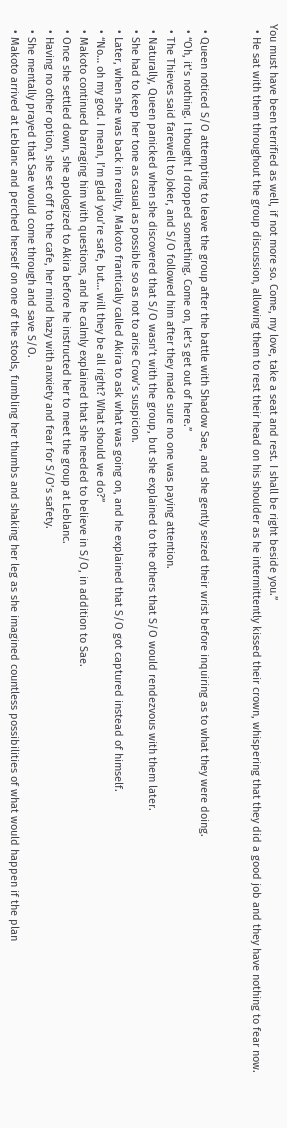You must have been terrified as well, if not more so. Come, my love, take a seat and rest. I shall be right beside you.”
  • He sat with them throughout the group discussion, allowing them to rest their head on his shoulder as he intermittently kissed their crown, whispering that they did a good job and they have nothing to fear now.


  • Queen noticed S/O attempting to leave the group after the battle with Shadow Sae, and she gently seized their wrist before inquiring as to what they were doing.
  • “Oh, it’s nothing. I thought I dropped something. Come on, let’s get out of here.”
  • The Thieves said farewell to Joker, and S/O followed him after they made sure no one was paying attention.
  • Naturally, Queen panicked when she discovered that S/O wasn’t with the group, but she explained to the others that S/O would rendezvous with them later.
  • She had to keep her tone as casual as possible so as not to arise Crow’s suspicion.
  • Later, when she was back in reality, Makoto frantically called Akira to ask what was going on, and he explained that S/O got captured instead of himself.
  • “No… oh my god. I mean, I’m glad you’re safe, but… will they be all right? What should we do?”
  • Makoto continued barraging him with questions, and he calmly explained that she needed to believe in S/O, in addition to Sae.
  • Once she settled down, she apologized to Akira before he instructed her to meet the group at Leblanc.
  • Having no other option, she set off to the cafe, her mind hazy with anxiety and fear for S/O’s safety.
  • She mentally prayed that Sae would come through and save S/O.
  • Makoto arrived at Leblanc and perched herself on one of the stools, fumbling her thumbs and shaking her leg as she imagined countless possibilities of what would happen if the plan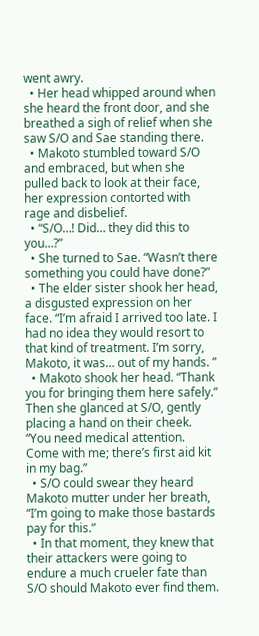went awry.
  • Her head whipped around when she heard the front door, and she breathed a sigh of relief when she saw S/O and Sae standing there.
  • Makoto stumbled toward S/O and embraced, but when she pulled back to look at their face, her expression contorted with rage and disbelief.
  • “S/O…! Did… they did this to you…?”
  • She turned to Sae. “Wasn’t there something you could have done?”
  • The elder sister shook her head, a disgusted expression on her face. “I’m afraid I arrived too late. I had no idea they would resort to that kind of treatment. I’m sorry, Makoto, it was… out of my hands. ”
  • Makoto shook her head. “Thank you for bringing them here safely.” Then she glanced at S/O, gently placing a hand on their cheek. “You need medical attention. Come with me; there’s first aid kit in my bag.”
  • S/O could swear they heard Makoto mutter under her breath, “I’m going to make those bastards pay for this.”
  • In that moment, they knew that their attackers were going to endure a much crueler fate than S/O should Makoto ever find them.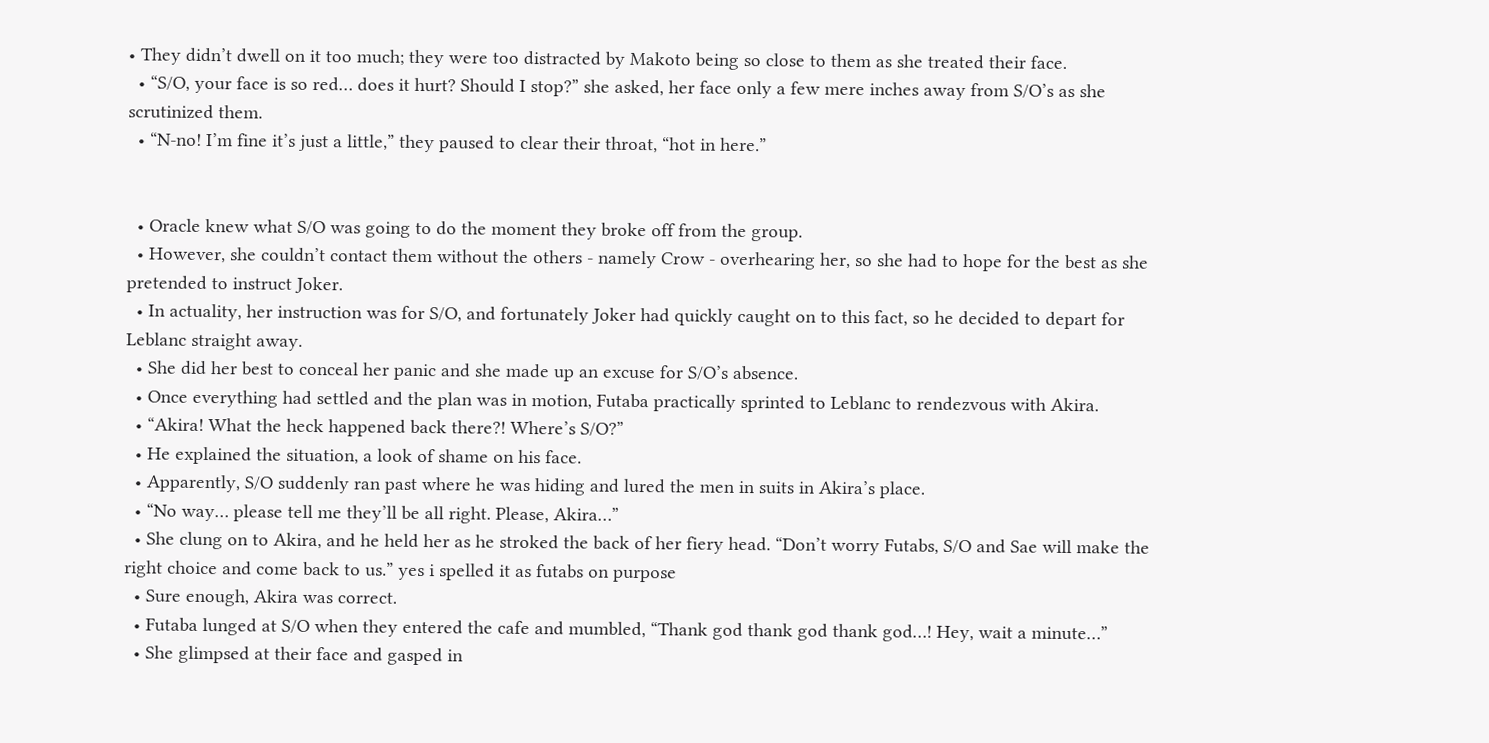• They didn’t dwell on it too much; they were too distracted by Makoto being so close to them as she treated their face.
  • “S/O, your face is so red… does it hurt? Should I stop?” she asked, her face only a few mere inches away from S/O’s as she scrutinized them.
  • “N-no! I’m fine it’s just a little,” they paused to clear their throat, “hot in here.”


  • Oracle knew what S/O was going to do the moment they broke off from the group.
  • However, she couldn’t contact them without the others - namely Crow - overhearing her, so she had to hope for the best as she pretended to instruct Joker.
  • In actuality, her instruction was for S/O, and fortunately Joker had quickly caught on to this fact, so he decided to depart for Leblanc straight away.
  • She did her best to conceal her panic and she made up an excuse for S/O’s absence.
  • Once everything had settled and the plan was in motion, Futaba practically sprinted to Leblanc to rendezvous with Akira.
  • “Akira! What the heck happened back there?! Where’s S/O?”
  • He explained the situation, a look of shame on his face.
  • Apparently, S/O suddenly ran past where he was hiding and lured the men in suits in Akira’s place.
  • “No way… please tell me they’ll be all right. Please, Akira…”
  • She clung on to Akira, and he held her as he stroked the back of her fiery head. “Don’t worry Futabs, S/O and Sae will make the right choice and come back to us.” yes i spelled it as futabs on purpose
  • Sure enough, Akira was correct.
  • Futaba lunged at S/O when they entered the cafe and mumbled, “Thank god thank god thank god…! Hey, wait a minute…”
  • She glimpsed at their face and gasped in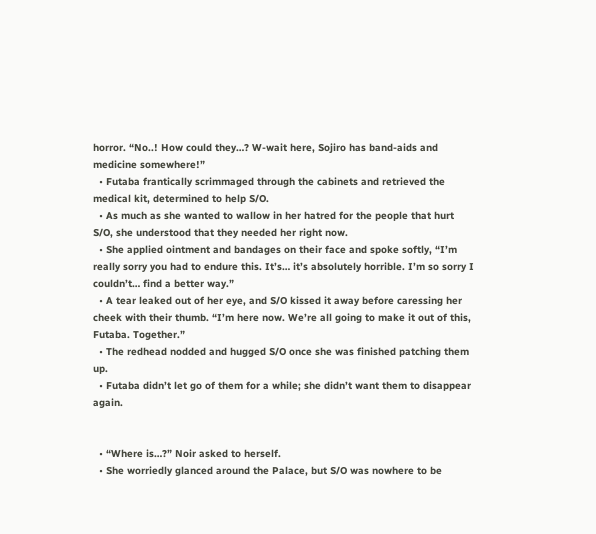horror. “No..! How could they…? W-wait here, Sojiro has band-aids and medicine somewhere!”
  • Futaba frantically scrimmaged through the cabinets and retrieved the medical kit, determined to help S/O.
  • As much as she wanted to wallow in her hatred for the people that hurt S/O, she understood that they needed her right now.
  • She applied ointment and bandages on their face and spoke softly, “I’m really sorry you had to endure this. It’s… it’s absolutely horrible. I’m so sorry I couldn’t… find a better way.”
  • A tear leaked out of her eye, and S/O kissed it away before caressing her cheek with their thumb. “I’m here now. We’re all going to make it out of this, Futaba. Together.”
  • The redhead nodded and hugged S/O once she was finished patching them up.
  • Futaba didn’t let go of them for a while; she didn’t want them to disappear again.


  • “Where is…?” Noir asked to herself.
  • She worriedly glanced around the Palace, but S/O was nowhere to be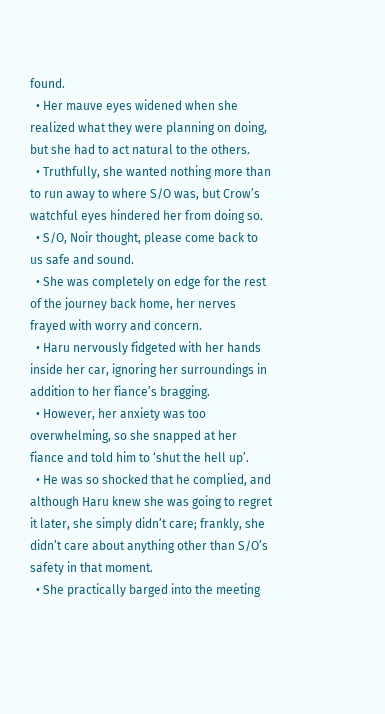found.
  • Her mauve eyes widened when she realized what they were planning on doing, but she had to act natural to the others.
  • Truthfully, she wanted nothing more than to run away to where S/O was, but Crow’s watchful eyes hindered her from doing so.
  • S/O, Noir thought, please come back to us safe and sound.
  • She was completely on edge for the rest of the journey back home, her nerves frayed with worry and concern.
  • Haru nervously fidgeted with her hands inside her car, ignoring her surroundings in addition to her fiance’s bragging.
  • However, her anxiety was too overwhelming, so she snapped at her fiance and told him to ‘shut the hell up’.
  • He was so shocked that he complied, and although Haru knew she was going to regret it later, she simply didn’t care; frankly, she didn’t care about anything other than S/O’s safety in that moment.
  • She practically barged into the meeting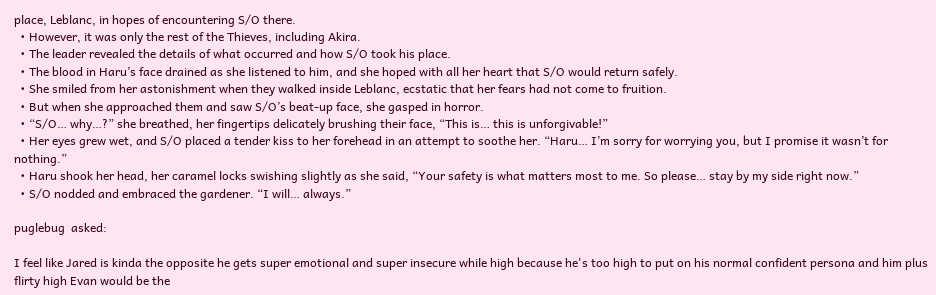place, Leblanc, in hopes of encountering S/O there.
  • However, it was only the rest of the Thieves, including Akira.
  • The leader revealed the details of what occurred and how S/O took his place.
  • The blood in Haru’s face drained as she listened to him, and she hoped with all her heart that S/O would return safely.
  • She smiled from her astonishment when they walked inside Leblanc, ecstatic that her fears had not come to fruition.
  • But when she approached them and saw S/O’s beat-up face, she gasped in horror.
  • “S/O… why…?” she breathed, her fingertips delicately brushing their face, “This is… this is unforgivable!”
  • Her eyes grew wet, and S/O placed a tender kiss to her forehead in an attempt to soothe her. “Haru… I’m sorry for worrying you, but I promise it wasn’t for nothing.”
  • Haru shook her head, her caramel locks swishing slightly as she said, “Your safety is what matters most to me. So please… stay by my side right now.”
  • S/O nodded and embraced the gardener. “I will… always.”

puglebug  asked:

I feel like Jared is kinda the opposite he gets super emotional and super insecure while high because he's too high to put on his normal confident persona and him plus flirty high Evan would be the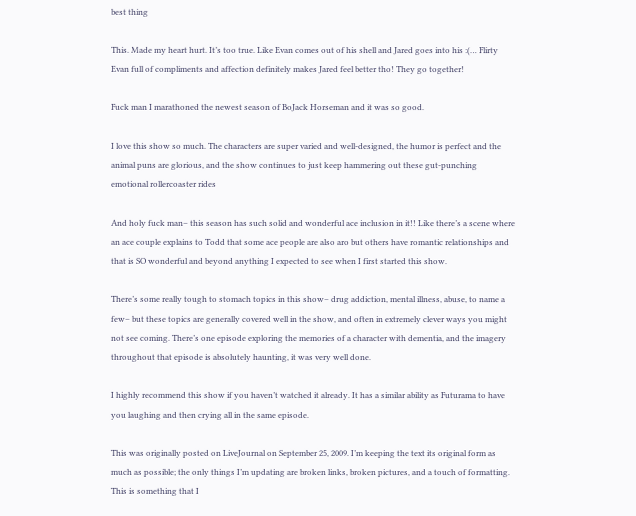best thing

This. Made my heart hurt. It’s too true. Like Evan comes out of his shell and Jared goes into his :(… Flirty Evan full of compliments and affection definitely makes Jared feel better tho! They go together!

Fuck man I marathoned the newest season of BoJack Horseman and it was so good.

I love this show so much. The characters are super varied and well-designed, the humor is perfect and the animal puns are glorious, and the show continues to just keep hammering out these gut-punching emotional rollercoaster rides

And holy fuck man– this season has such solid and wonderful ace inclusion in it!! Like there’s a scene where an ace couple explains to Todd that some ace people are also aro but others have romantic relationships and that is SO wonderful and beyond anything I expected to see when I first started this show.

There’s some really tough to stomach topics in this show– drug addiction, mental illness, abuse, to name a few– but these topics are generally covered well in the show, and often in extremely clever ways you might not see coming. There’s one episode exploring the memories of a character with dementia, and the imagery throughout that episode is absolutely haunting, it was very well done.

I highly recommend this show if you haven’t watched it already. It has a similar ability as Futurama to have you laughing and then crying all in the same episode.

This was originally posted on LiveJournal on September 25, 2009. I’m keeping the text its original form as much as possible; the only things I’m updating are broken links, broken pictures, and a touch of formatting. This is something that I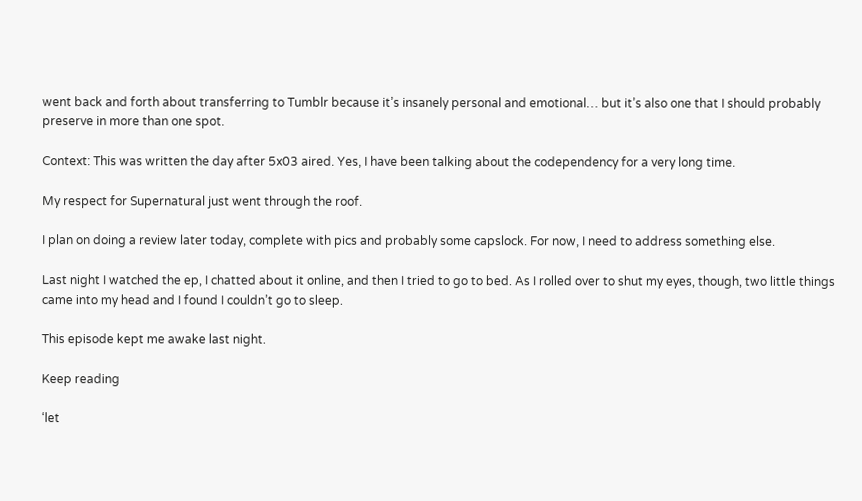went back and forth about transferring to Tumblr because it’s insanely personal and emotional… but it’s also one that I should probably preserve in more than one spot.

Context: This was written the day after 5x03 aired. Yes, I have been talking about the codependency for a very long time.

My respect for Supernatural just went through the roof.

I plan on doing a review later today, complete with pics and probably some capslock. For now, I need to address something else.

Last night I watched the ep, I chatted about it online, and then I tried to go to bed. As I rolled over to shut my eyes, though, two little things came into my head and I found I couldn’t go to sleep.

This episode kept me awake last night.

Keep reading

‘let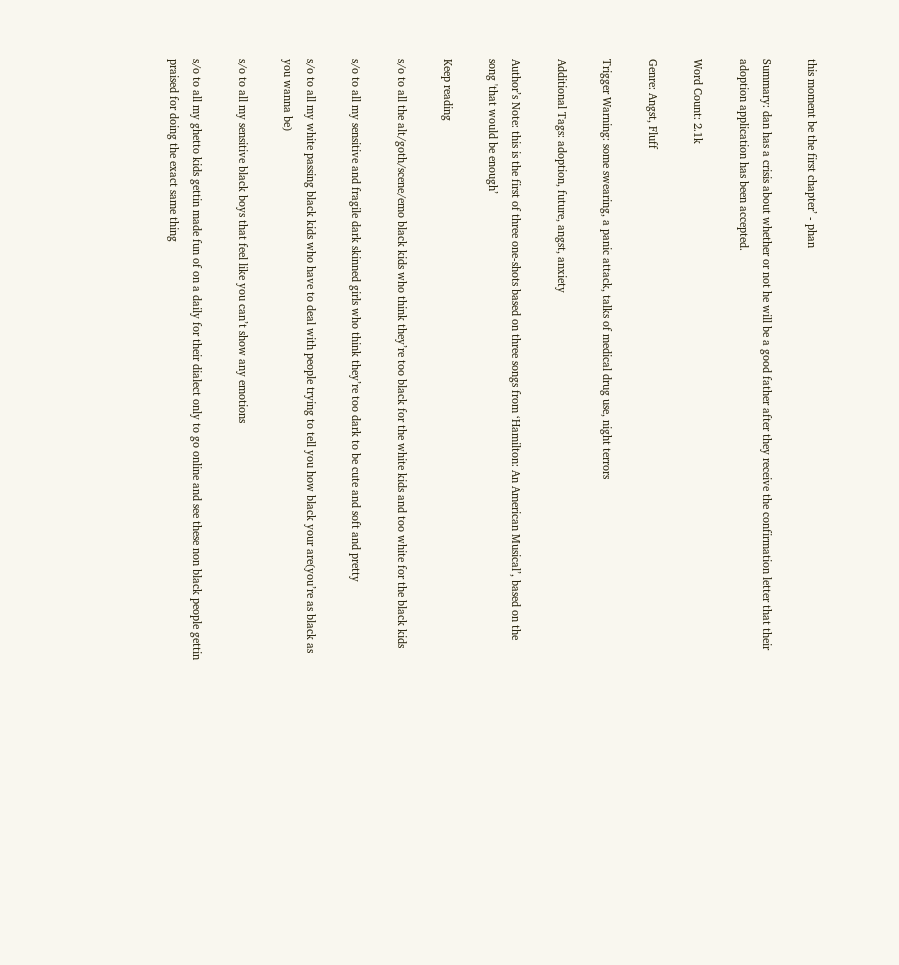this moment be the first chapter’ - phan

Summary: dan has a crisis about whether or not he will be a good father after they receive the confirmation letter that their adoption application has been accepted.

Word Count: 2.1k

Genre: Angst, Fluff

Trigger Warning: some swearing, a panic attack, talks of medical drug use, night terrors

Additional Tags: adoption, future, angst, anxiety

Author’s Note: this is the first of three one-shots based on three songs from ‘Hamilton: An American Musical’, based on the song 'that would be enough’

Keep reading

s/o to all the alt/goth/scene/emo black kids who think they’re too black for the white kids and too white for the black kids

s/o to all my sensitive and fragile dark skinned girls who think they’re too dark to be cute and soft and pretty

s/o to all my white passing black kids who have to deal with people trying to tell you how black your are(you’re as black as you wanna be)

s/o to all my sensitive black boys that feel like you can’t show any emotions

s/o to all my ghetto kids gettin made fun of on a daily for their dialect only to go online and see these non black people gettin praised for doing the exact same thing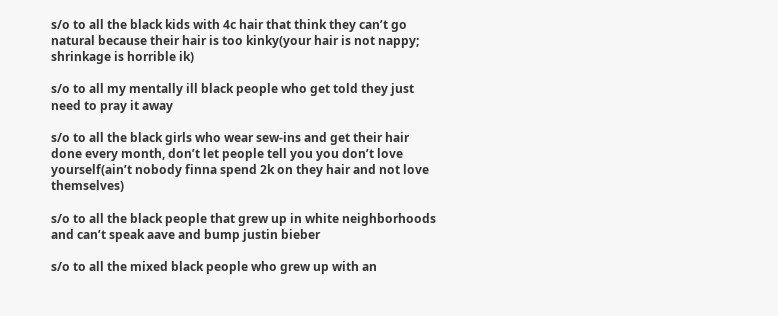s/o to all the black kids with 4c hair that think they can’t go natural because their hair is too kinky(your hair is not nappy; shrinkage is horrible ik)

s/o to all my mentally ill black people who get told they just need to pray it away

s/o to all the black girls who wear sew-ins and get their hair done every month, don’t let people tell you you don’t love yourself(ain’t nobody finna spend 2k on they hair and not love themselves)

s/o to all the black people that grew up in white neighborhoods and can’t speak aave and bump justin bieber

s/o to all the mixed black people who grew up with an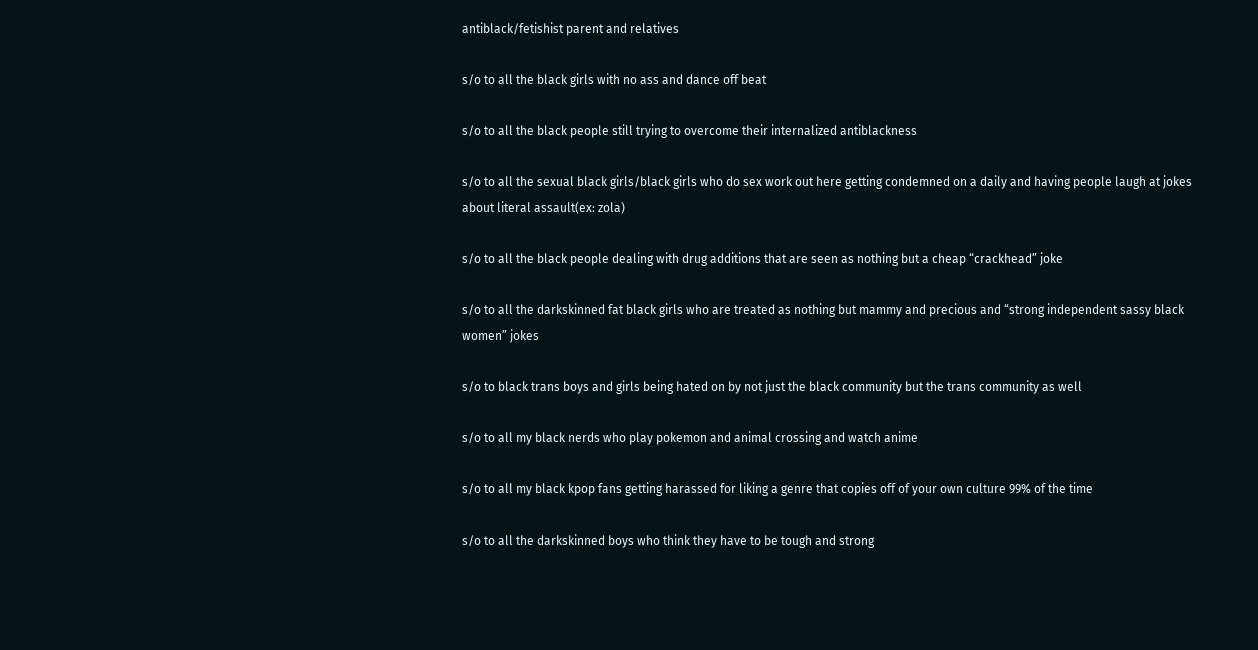antiblack/fetishist parent and relatives

s/o to all the black girls with no ass and dance off beat

s/o to all the black people still trying to overcome their internalized antiblackness

s/o to all the sexual black girls/black girls who do sex work out here getting condemned on a daily and having people laugh at jokes about literal assault(ex: zola)

s/o to all the black people dealing with drug additions that are seen as nothing but a cheap “crackhead” joke

s/o to all the darkskinned fat black girls who are treated as nothing but mammy and precious and “strong independent sassy black women” jokes

s/o to black trans boys and girls being hated on by not just the black community but the trans community as well

s/o to all my black nerds who play pokemon and animal crossing and watch anime

s/o to all my black kpop fans getting harassed for liking a genre that copies off of your own culture 99% of the time

s/o to all the darkskinned boys who think they have to be tough and strong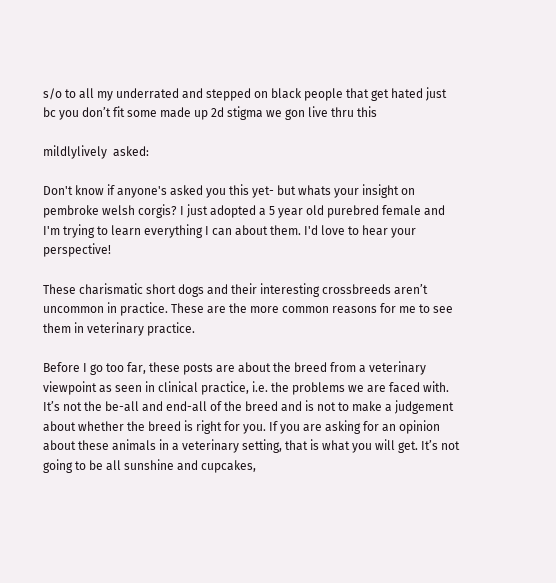s/o to all my underrated and stepped on black people that get hated just bc you don’t fit some made up 2d stigma we gon live thru this

mildlylively  asked:

Don't know if anyone's asked you this yet- but whats your insight on pembroke welsh corgis? I just adopted a 5 year old purebred female and I'm trying to learn everything I can about them. I'd love to hear your perspective!

These charismatic short dogs and their interesting crossbreeds aren’t uncommon in practice. These are the more common reasons for me to see them in veterinary practice.

Before I go too far, these posts are about the breed from a veterinary viewpoint as seen in clinical practice, i.e. the problems we are faced with. It’s not the be-all and end-all of the breed and is not to make a judgement about whether the breed is right for you. If you are asking for an opinion about these animals in a veterinary setting, that is what you will get. It’s not going to be all sunshine and cupcakes,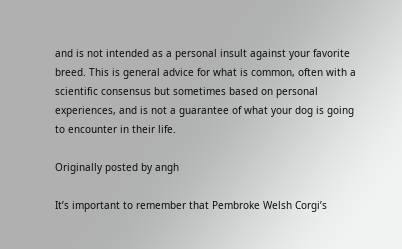and is not intended as a personal insult against your favorite breed. This is general advice for what is common, often with a scientific consensus but sometimes based on personal experiences, and is not a guarantee of what your dog is going to encounter in their life.

Originally posted by angh

It’s important to remember that Pembroke Welsh Corgi’s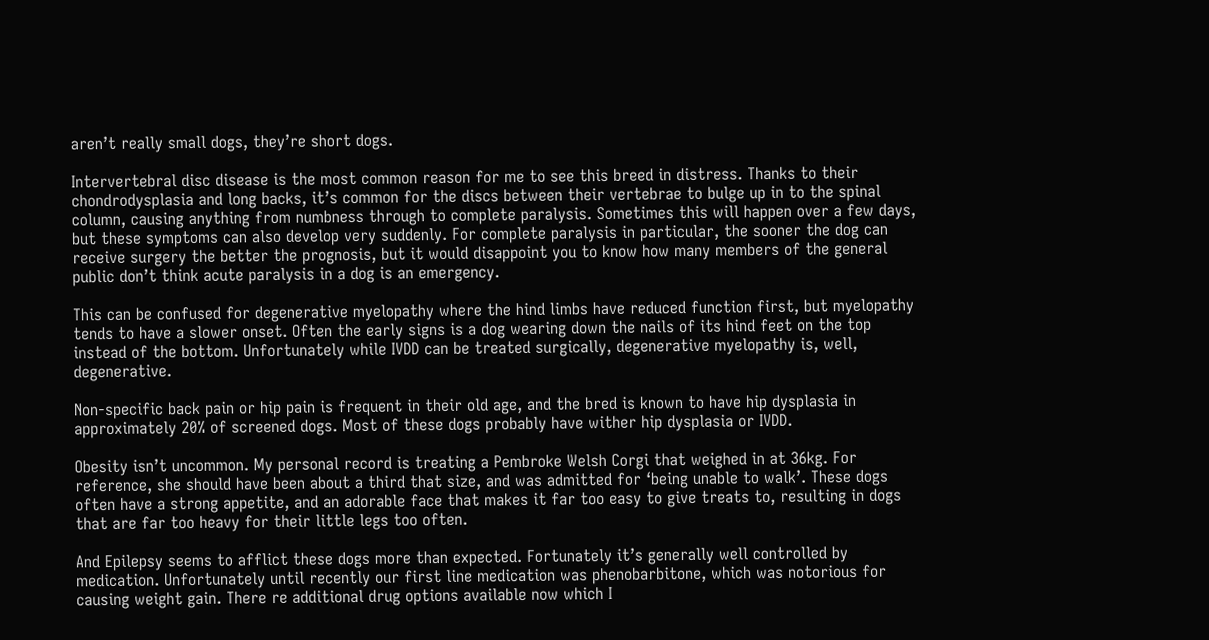aren’t really small dogs, they’re short dogs.

Intervertebral disc disease is the most common reason for me to see this breed in distress. Thanks to their chondrodysplasia and long backs, it’s common for the discs between their vertebrae to bulge up in to the spinal column, causing anything from numbness through to complete paralysis. Sometimes this will happen over a few days, but these symptoms can also develop very suddenly. For complete paralysis in particular, the sooner the dog can receive surgery the better the prognosis, but it would disappoint you to know how many members of the general public don’t think acute paralysis in a dog is an emergency.

This can be confused for degenerative myelopathy where the hind limbs have reduced function first, but myelopathy tends to have a slower onset. Often the early signs is a dog wearing down the nails of its hind feet on the top instead of the bottom. Unfortunately while IVDD can be treated surgically, degenerative myelopathy is, well, degenerative.

Non-specific back pain or hip pain is frequent in their old age, and the bred is known to have hip dysplasia in approximately 20% of screened dogs. Most of these dogs probably have wither hip dysplasia or IVDD.

Obesity isn’t uncommon. My personal record is treating a Pembroke Welsh Corgi that weighed in at 36kg. For reference, she should have been about a third that size, and was admitted for ‘being unable to walk’. These dogs often have a strong appetite, and an adorable face that makes it far too easy to give treats to, resulting in dogs that are far too heavy for their little legs too often.

And Epilepsy seems to afflict these dogs more than expected. Fortunately it’s generally well controlled by medication. Unfortunately until recently our first line medication was phenobarbitone, which was notorious for causing weight gain. There re additional drug options available now which I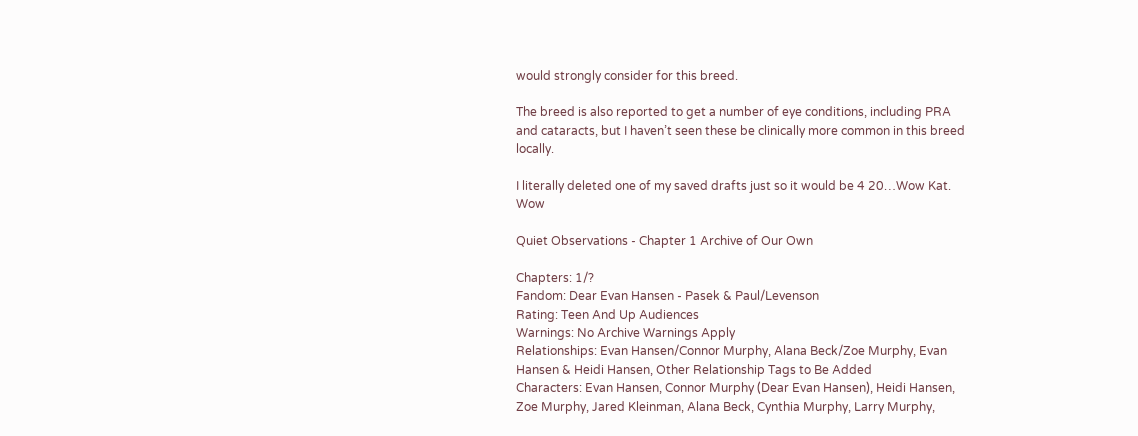would strongly consider for this breed.

The breed is also reported to get a number of eye conditions, including PRA and cataracts, but I haven’t seen these be clinically more common in this breed locally.

I literally deleted one of my saved drafts just so it would be 4 20…Wow Kat. Wow

Quiet Observations - Chapter 1 Archive of Our Own

Chapters: 1/?
Fandom: Dear Evan Hansen - Pasek & Paul/Levenson
Rating: Teen And Up Audiences
Warnings: No Archive Warnings Apply
Relationships: Evan Hansen/Connor Murphy, Alana Beck/Zoe Murphy, Evan Hansen & Heidi Hansen, Other Relationship Tags to Be Added
Characters: Evan Hansen, Connor Murphy (Dear Evan Hansen), Heidi Hansen, Zoe Murphy, Jared Kleinman, Alana Beck, Cynthia Murphy, Larry Murphy,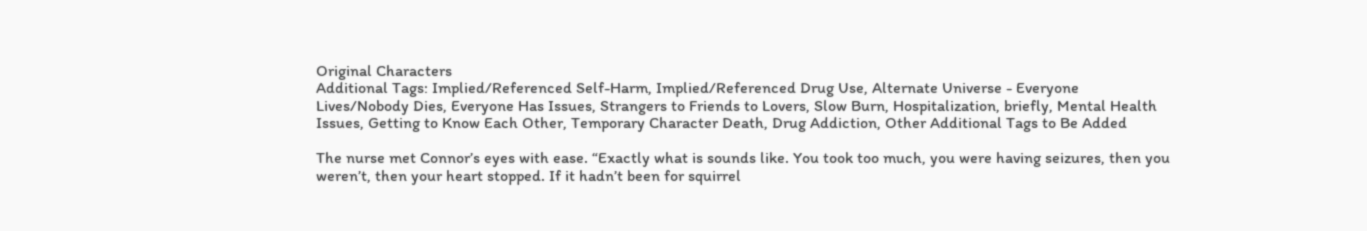Original Characters
Additional Tags: Implied/Referenced Self-Harm, Implied/Referenced Drug Use, Alternate Universe - Everyone Lives/Nobody Dies, Everyone Has Issues, Strangers to Friends to Lovers, Slow Burn, Hospitalization, briefly, Mental Health Issues, Getting to Know Each Other, Temporary Character Death, Drug Addiction, Other Additional Tags to Be Added

The nurse met Connor’s eyes with ease. “Exactly what is sounds like. You took too much, you were having seizures, then you weren’t, then your heart stopped. If it hadn’t been for squirrel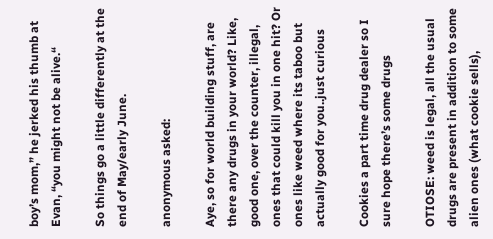boy’s mom,” he jerked his thumb at Evan, “you might not be alive.“

So things go a little differently at the end of May/early June.

anonymous asked:

Aye, so for world building stuff, are there any drugs in your world? Like, good one, over the counter, illegal, ones that could kill you in one hit? Or ones like weed where its taboo but actually good for you..just curious

Cookies a part time drug dealer so I sure hope there’s some drugs

OTIOSE: weed is legal, all the usual drugs are present in addition to some alien ones (what cookie sells),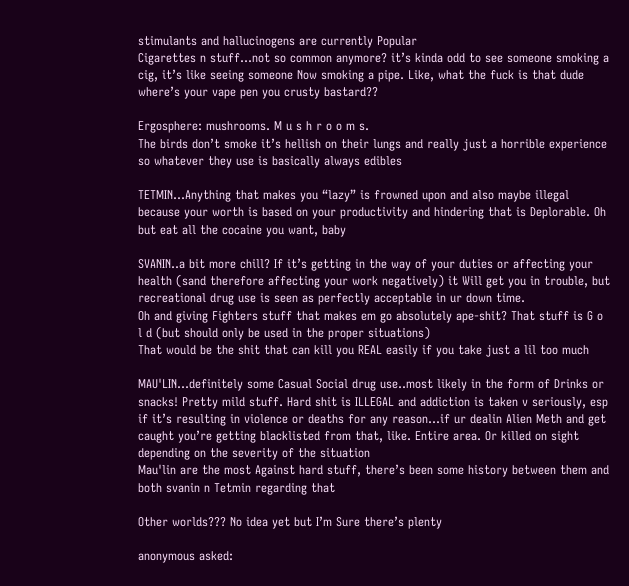stimulants and hallucinogens are currently Popular
Cigarettes n stuff…not so common anymore? it’s kinda odd to see someone smoking a cig, it’s like seeing someone Now smoking a pipe. Like, what the fuck is that dude where’s your vape pen you crusty bastard??

Ergosphere: mushrooms. M u s h r o o m s.
The birds don’t smoke it’s hellish on their lungs and really just a horrible experience so whatever they use is basically always edibles

TETMIN…Anything that makes you “lazy” is frowned upon and also maybe illegal because your worth is based on your productivity and hindering that is Deplorable. Oh but eat all the cocaine you want, baby

SVANIN..a bit more chill? If it’s getting in the way of your duties or affecting your health (sand therefore affecting your work negatively) it Will get you in trouble, but recreational drug use is seen as perfectly acceptable in ur down time.
Oh and giving Fighters stuff that makes em go absolutely ape-shit? That stuff is G o l d (but should only be used in the proper situations)
That would be the shit that can kill you REAL easily if you take just a lil too much

MAU'LIN…definitely some Casual Social drug use..most likely in the form of Drinks or snacks! Pretty mild stuff. Hard shit is ILLEGAL and addiction is taken v seriously, esp if it’s resulting in violence or deaths for any reason…if ur dealin Alien Meth and get caught you’re getting blacklisted from that, like. Entire area. Or killed on sight depending on the severity of the situation
Mau'lin are the most Against hard stuff, there’s been some history between them and both svanin n Tetmin regarding that

Other worlds??? No idea yet but I’m Sure there’s plenty

anonymous asked: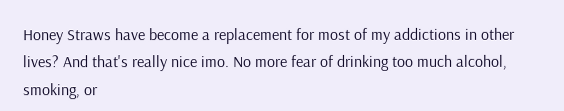Honey Straws have become a replacement for most of my addictions in other lives? And that's really nice imo. No more fear of drinking too much alcohol, smoking, or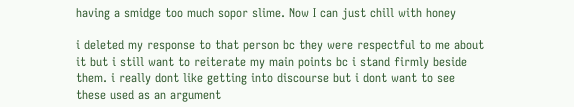having a smidge too much sopor slime. Now I can just chill with honey

i deleted my response to that person bc they were respectful to me about it but i still want to reiterate my main points bc i stand firmly beside them. i really dont like getting into discourse but i dont want to see these used as an argument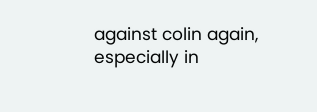against colin again, especially in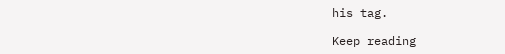his tag.

Keep reading